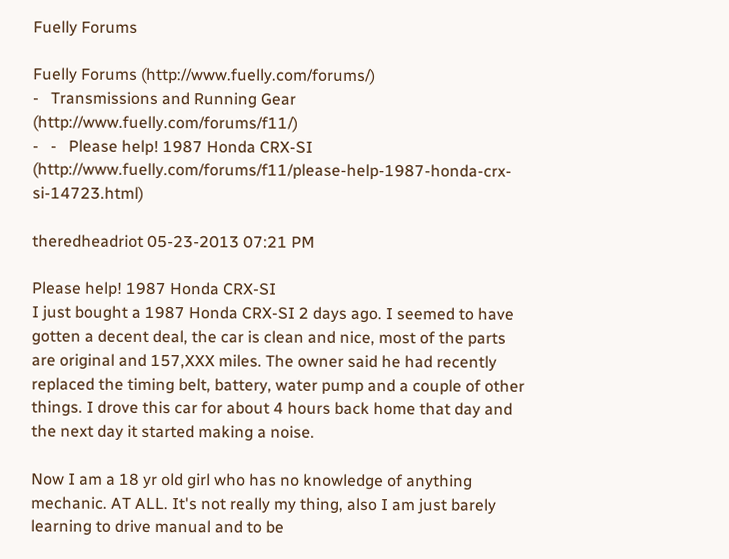Fuelly Forums

Fuelly Forums (http://www.fuelly.com/forums/)
-   Transmissions and Running Gear (http://www.fuelly.com/forums/f11/)
-   -   Please help! 1987 Honda CRX-SI (http://www.fuelly.com/forums/f11/please-help-1987-honda-crx-si-14723.html)

theredheadriot 05-23-2013 07:21 PM

Please help! 1987 Honda CRX-SI
I just bought a 1987 Honda CRX-SI 2 days ago. I seemed to have gotten a decent deal, the car is clean and nice, most of the parts are original and 157,XXX miles. The owner said he had recently replaced the timing belt, battery, water pump and a couple of other things. I drove this car for about 4 hours back home that day and the next day it started making a noise.

Now I am a 18 yr old girl who has no knowledge of anything mechanic. AT ALL. It's not really my thing, also I am just barely learning to drive manual and to be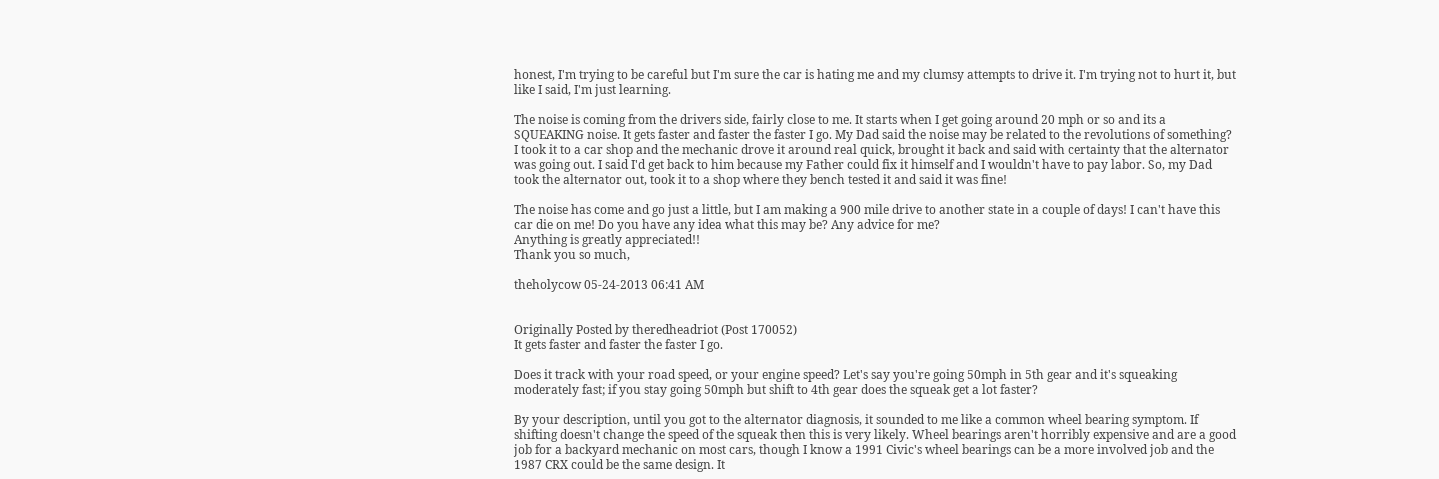honest, I'm trying to be careful but I'm sure the car is hating me and my clumsy attempts to drive it. I'm trying not to hurt it, but like I said, I'm just learning.

The noise is coming from the drivers side, fairly close to me. It starts when I get going around 20 mph or so and its a SQUEAKING noise. It gets faster and faster the faster I go. My Dad said the noise may be related to the revolutions of something? I took it to a car shop and the mechanic drove it around real quick, brought it back and said with certainty that the alternator was going out. I said I'd get back to him because my Father could fix it himself and I wouldn't have to pay labor. So, my Dad took the alternator out, took it to a shop where they bench tested it and said it was fine!

The noise has come and go just a little, but I am making a 900 mile drive to another state in a couple of days! I can't have this car die on me! Do you have any idea what this may be? Any advice for me?
Anything is greatly appreciated!!
Thank you so much,

theholycow 05-24-2013 06:41 AM


Originally Posted by theredheadriot (Post 170052)
It gets faster and faster the faster I go.

Does it track with your road speed, or your engine speed? Let's say you're going 50mph in 5th gear and it's squeaking moderately fast; if you stay going 50mph but shift to 4th gear does the squeak get a lot faster?

By your description, until you got to the alternator diagnosis, it sounded to me like a common wheel bearing symptom. If shifting doesn't change the speed of the squeak then this is very likely. Wheel bearings aren't horribly expensive and are a good job for a backyard mechanic on most cars, though I know a 1991 Civic's wheel bearings can be a more involved job and the 1987 CRX could be the same design. It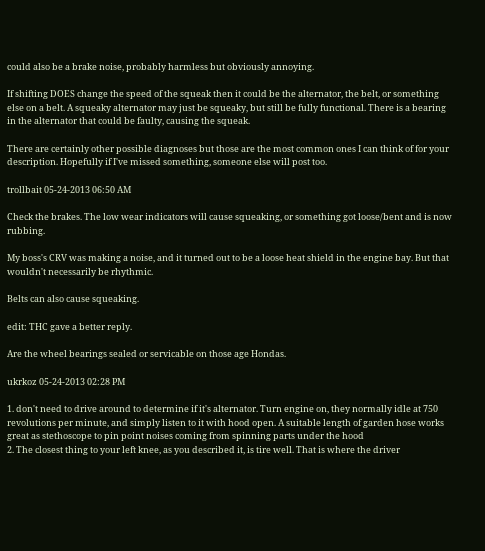could also be a brake noise, probably harmless but obviously annoying.

If shifting DOES change the speed of the squeak then it could be the alternator, the belt, or something else on a belt. A squeaky alternator may just be squeaky, but still be fully functional. There is a bearing in the alternator that could be faulty, causing the squeak.

There are certainly other possible diagnoses but those are the most common ones I can think of for your description. Hopefully if I've missed something, someone else will post too.

trollbait 05-24-2013 06:50 AM

Check the brakes. The low wear indicators will cause squeaking, or something got loose/bent and is now rubbing.

My boss's CRV was making a noise, and it turned out to be a loose heat shield in the engine bay. But that wouldn't necessarily be rhythmic.

Belts can also cause squeaking.

edit: THC gave a better reply.

Are the wheel bearings sealed or servicable on those age Hondas.

ukrkoz 05-24-2013 02:28 PM

1. don't need to drive around to determine if it's alternator. Turn engine on, they normally idle at 750 revolutions per minute, and simply listen to it with hood open. A suitable length of garden hose works great as stethoscope to pin point noises coming from spinning parts under the hood
2. The closest thing to your left knee, as you described it, is tire well. That is where the driver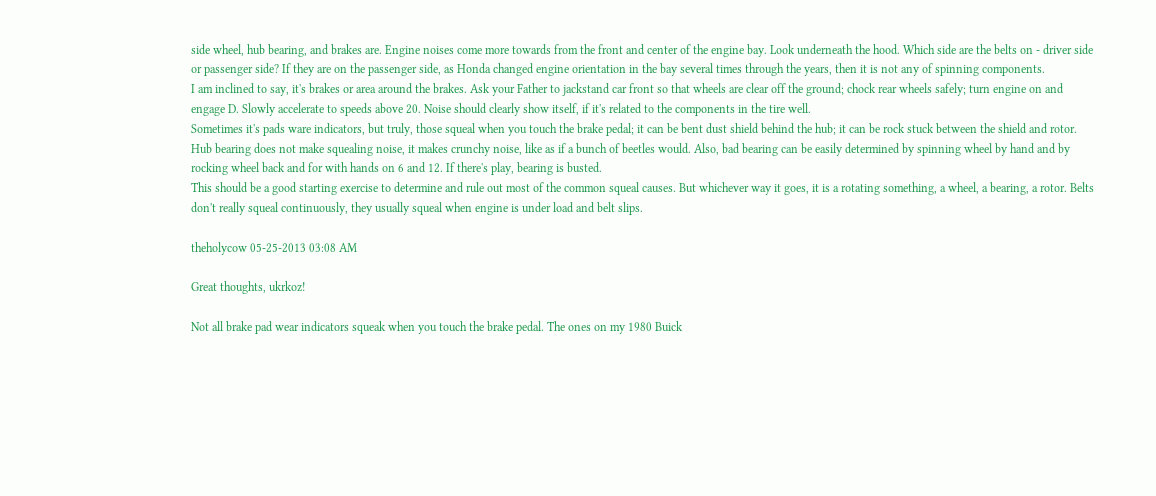side wheel, hub bearing, and brakes are. Engine noises come more towards from the front and center of the engine bay. Look underneath the hood. Which side are the belts on - driver side or passenger side? If they are on the passenger side, as Honda changed engine orientation in the bay several times through the years, then it is not any of spinning components.
I am inclined to say, it's brakes or area around the brakes. Ask your Father to jackstand car front so that wheels are clear off the ground; chock rear wheels safely; turn engine on and engage D. Slowly accelerate to speeds above 20. Noise should clearly show itself, if it's related to the components in the tire well.
Sometimes it's pads ware indicators, but truly, those squeal when you touch the brake pedal; it can be bent dust shield behind the hub; it can be rock stuck between the shield and rotor. Hub bearing does not make squealing noise, it makes crunchy noise, like as if a bunch of beetles would. Also, bad bearing can be easily determined by spinning wheel by hand and by rocking wheel back and for with hands on 6 and 12. If there's play, bearing is busted.
This should be a good starting exercise to determine and rule out most of the common squeal causes. But whichever way it goes, it is a rotating something, a wheel, a bearing, a rotor. Belts don't really squeal continuously, they usually squeal when engine is under load and belt slips.

theholycow 05-25-2013 03:08 AM

Great thoughts, ukrkoz!

Not all brake pad wear indicators squeak when you touch the brake pedal. The ones on my 1980 Buick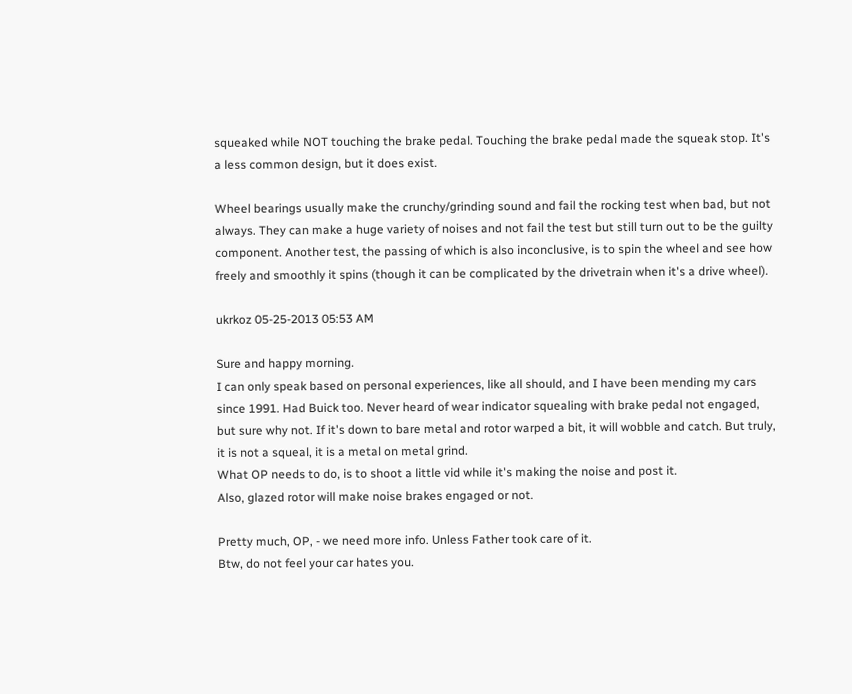squeaked while NOT touching the brake pedal. Touching the brake pedal made the squeak stop. It's a less common design, but it does exist.

Wheel bearings usually make the crunchy/grinding sound and fail the rocking test when bad, but not always. They can make a huge variety of noises and not fail the test but still turn out to be the guilty component. Another test, the passing of which is also inconclusive, is to spin the wheel and see how freely and smoothly it spins (though it can be complicated by the drivetrain when it's a drive wheel).

ukrkoz 05-25-2013 05:53 AM

Sure and happy morning.
I can only speak based on personal experiences, like all should, and I have been mending my cars since 1991. Had Buick too. Never heard of wear indicator squealing with brake pedal not engaged, but sure why not. If it's down to bare metal and rotor warped a bit, it will wobble and catch. But truly, it is not a squeal, it is a metal on metal grind.
What OP needs to do, is to shoot a little vid while it's making the noise and post it.
Also, glazed rotor will make noise brakes engaged or not.

Pretty much, OP, - we need more info. Unless Father took care of it.
Btw, do not feel your car hates you.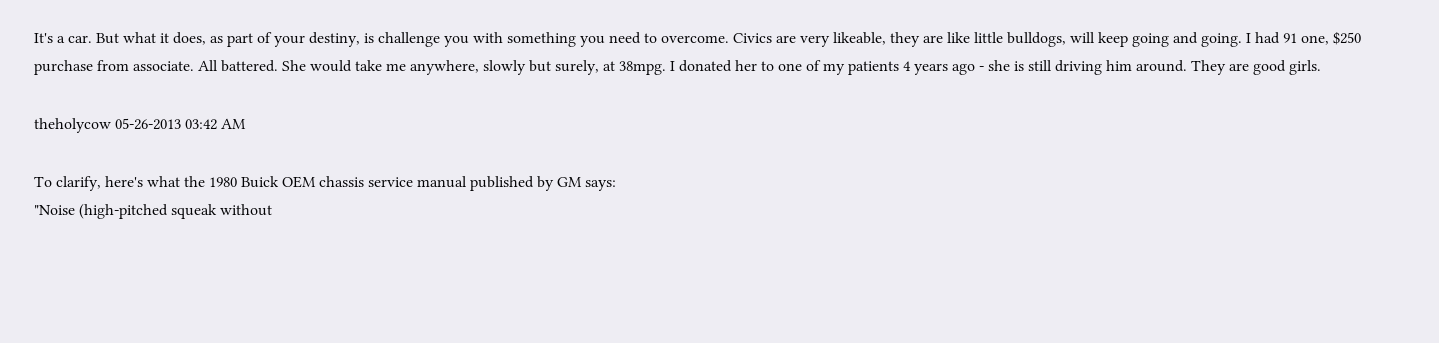It's a car. But what it does, as part of your destiny, is challenge you with something you need to overcome. Civics are very likeable, they are like little bulldogs, will keep going and going. I had 91 one, $250 purchase from associate. All battered. She would take me anywhere, slowly but surely, at 38mpg. I donated her to one of my patients 4 years ago - she is still driving him around. They are good girls.

theholycow 05-26-2013 03:42 AM

To clarify, here's what the 1980 Buick OEM chassis service manual published by GM says:
"Noise (high-pitched squeak without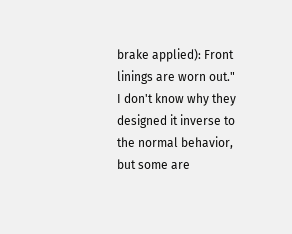brake applied): Front linings are worn out."
I don't know why they designed it inverse to the normal behavior, but some are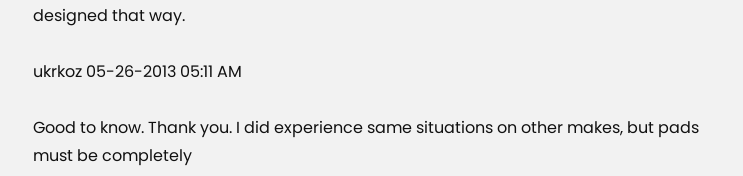designed that way.

ukrkoz 05-26-2013 05:11 AM

Good to know. Thank you. I did experience same situations on other makes, but pads must be completely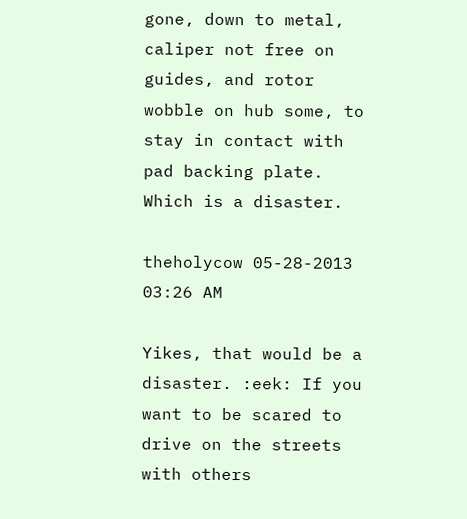gone, down to metal, caliper not free on guides, and rotor wobble on hub some, to stay in contact with pad backing plate. Which is a disaster.

theholycow 05-28-2013 03:26 AM

Yikes, that would be a disaster. :eek: If you want to be scared to drive on the streets with others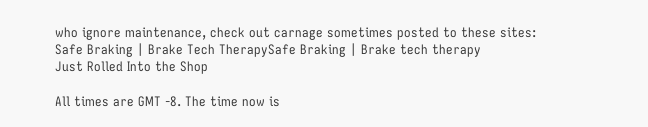who ignore maintenance, check out carnage sometimes posted to these sites:
Safe Braking | Brake Tech TherapySafe Braking | Brake tech therapy
Just Rolled Into the Shop

All times are GMT -8. The time now is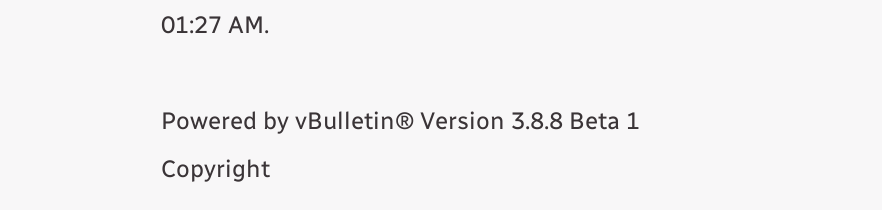01:27 AM.

Powered by vBulletin® Version 3.8.8 Beta 1
Copyright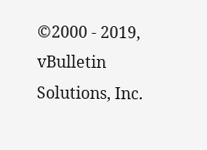©2000 - 2019, vBulletin Solutions, Inc.